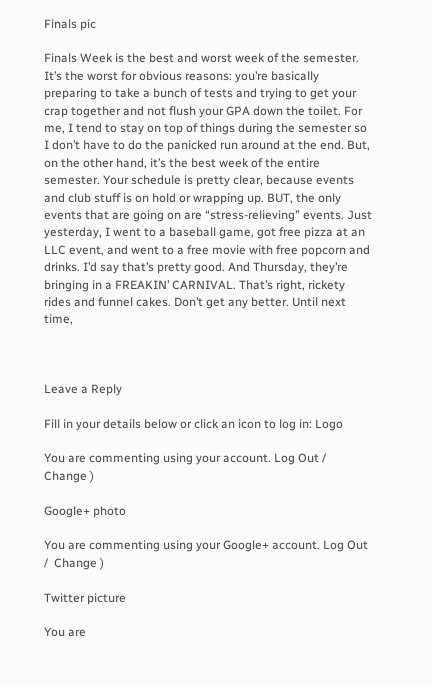Finals pic

Finals Week is the best and worst week of the semester. It’s the worst for obvious reasons: you’re basically preparing to take a bunch of tests and trying to get your crap together and not flush your GPA down the toilet. For me, I tend to stay on top of things during the semester so I don’t have to do the panicked run around at the end. But, on the other hand, it’s the best week of the entire semester. Your schedule is pretty clear, because events and club stuff is on hold or wrapping up. BUT, the only events that are going on are “stress-relieving” events. Just yesterday, I went to a baseball game, got free pizza at an LLC event, and went to a free movie with free popcorn and drinks. I’d say that’s pretty good. And Thursday, they’re bringing in a FREAKIN’ CARNIVAL. That’s right, rickety rides and funnel cakes. Don’t get any better. Until next time,



Leave a Reply

Fill in your details below or click an icon to log in: Logo

You are commenting using your account. Log Out /  Change )

Google+ photo

You are commenting using your Google+ account. Log Out /  Change )

Twitter picture

You are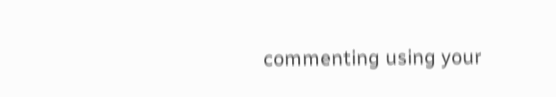commenting using your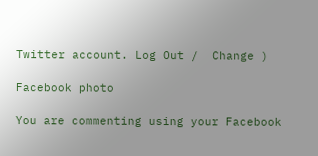Twitter account. Log Out /  Change )

Facebook photo

You are commenting using your Facebook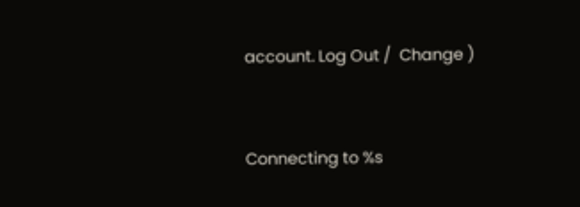account. Log Out /  Change )


Connecting to %s